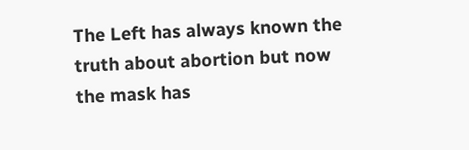The Left has always known the truth about abortion but now the mask has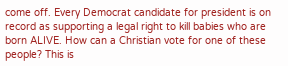come off. Every Democrat candidate for president is on record as supporting a legal right to kill babies who are born ALIVE. How can a Christian vote for one of these people? This is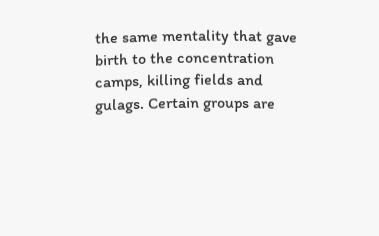the same mentality that gave birth to the concentration camps, killing fields and gulags. Certain groups are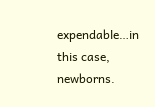expendable…in this case, newborns.